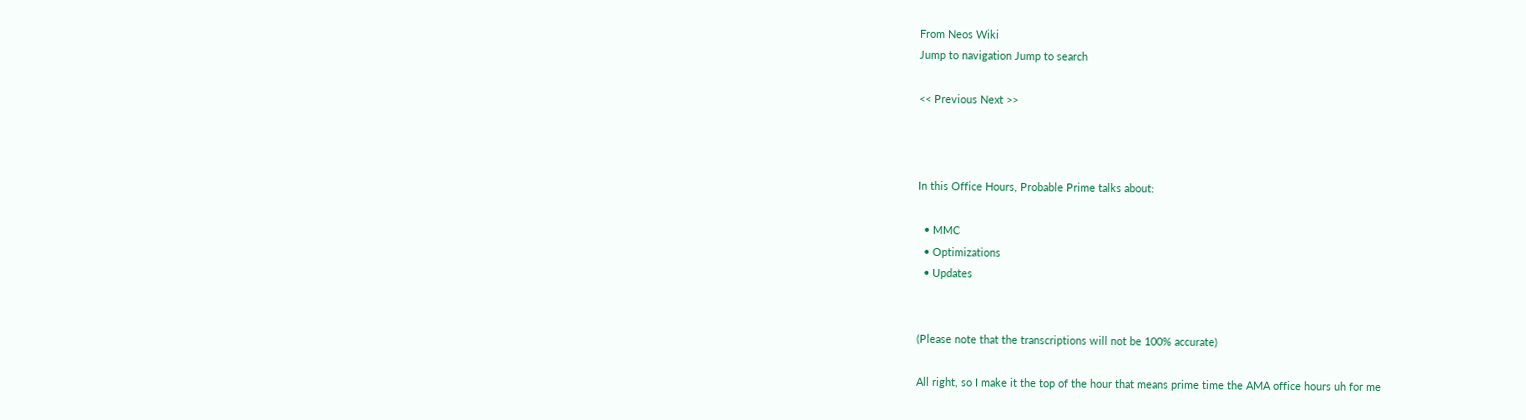From Neos Wiki
Jump to navigation Jump to search

<< Previous Next >>



In this Office Hours, Probable Prime talks about:

  • MMC
  • Optimizations
  • Updates


(Please note that the transcriptions will not be 100% accurate)

All right, so I make it the top of the hour that means prime time the AMA office hours uh for me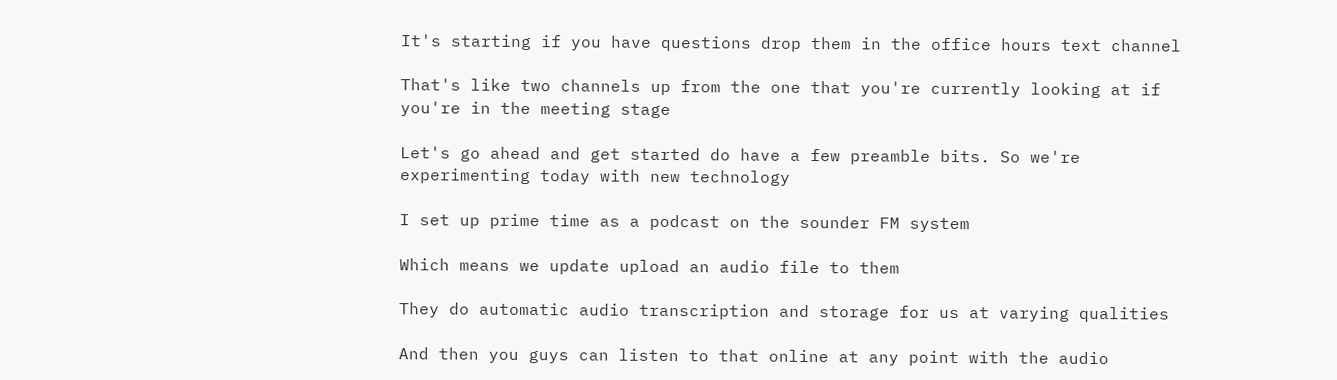It's starting if you have questions drop them in the office hours text channel

That's like two channels up from the one that you're currently looking at if you're in the meeting stage

Let's go ahead and get started do have a few preamble bits. So we're experimenting today with new technology

I set up prime time as a podcast on the sounder FM system

Which means we update upload an audio file to them

They do automatic audio transcription and storage for us at varying qualities

And then you guys can listen to that online at any point with the audio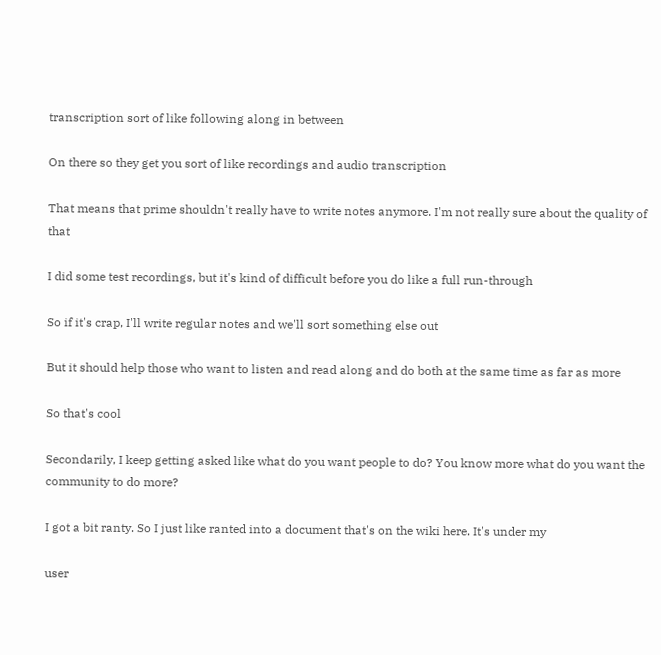transcription sort of like following along in between

On there so they get you sort of like recordings and audio transcription

That means that prime shouldn't really have to write notes anymore. I'm not really sure about the quality of that

I did some test recordings, but it's kind of difficult before you do like a full run-through

So if it's crap, I'll write regular notes and we'll sort something else out

But it should help those who want to listen and read along and do both at the same time as far as more

So that's cool

Secondarily, I keep getting asked like what do you want people to do? You know more what do you want the community to do more?

I got a bit ranty. So I just like ranted into a document that's on the wiki here. It's under my

user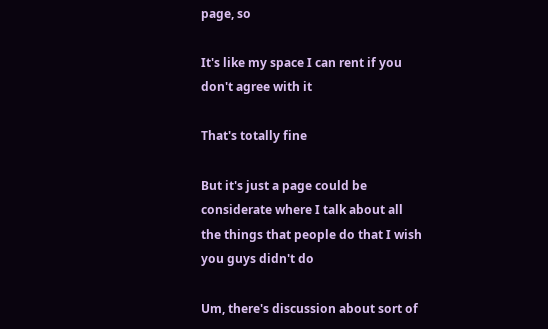page, so

It's like my space I can rent if you don't agree with it

That's totally fine

But it's just a page could be considerate where I talk about all the things that people do that I wish you guys didn't do

Um, there's discussion about sort of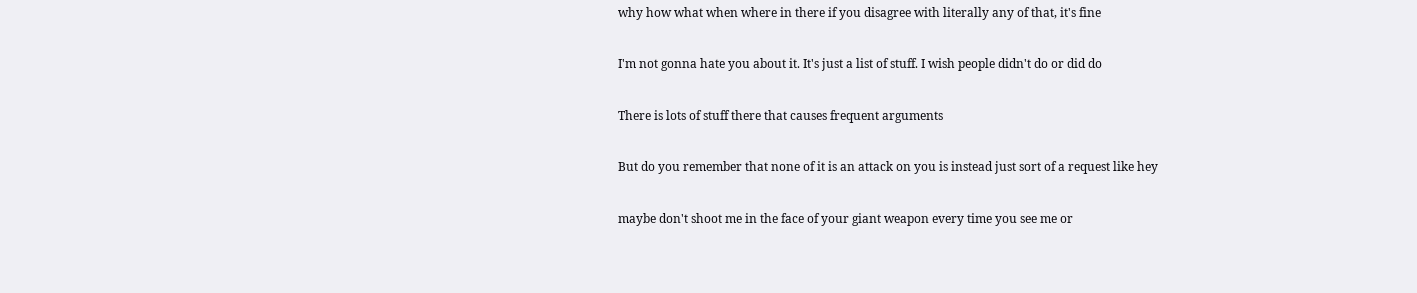why how what when where in there if you disagree with literally any of that, it's fine

I'm not gonna hate you about it. It's just a list of stuff. I wish people didn't do or did do

There is lots of stuff there that causes frequent arguments

But do you remember that none of it is an attack on you is instead just sort of a request like hey

maybe don't shoot me in the face of your giant weapon every time you see me or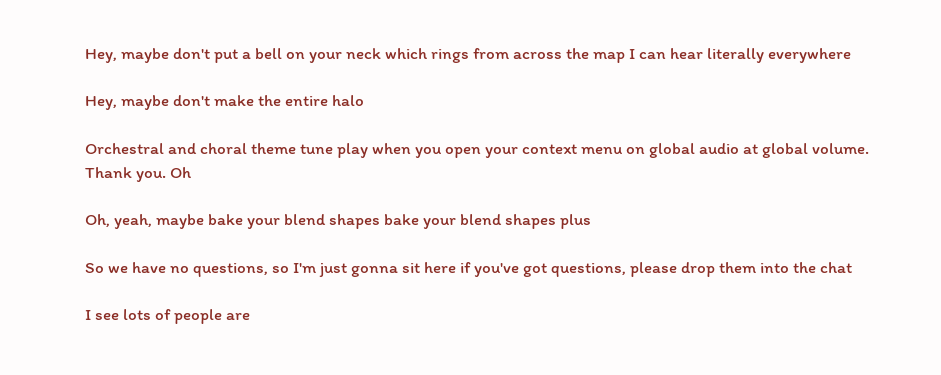Hey, maybe don't put a bell on your neck which rings from across the map I can hear literally everywhere

Hey, maybe don't make the entire halo

Orchestral and choral theme tune play when you open your context menu on global audio at global volume. Thank you. Oh

Oh, yeah, maybe bake your blend shapes bake your blend shapes plus

So we have no questions, so I'm just gonna sit here if you've got questions, please drop them into the chat

I see lots of people are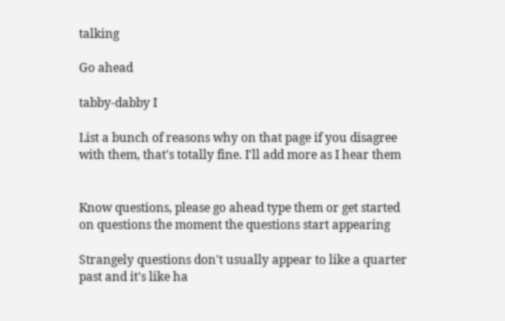talking

Go ahead

tabby-dabby I

List a bunch of reasons why on that page if you disagree with them, that's totally fine. I'll add more as I hear them


Know questions, please go ahead type them or get started on questions the moment the questions start appearing

Strangely questions don't usually appear to like a quarter past and it's like ha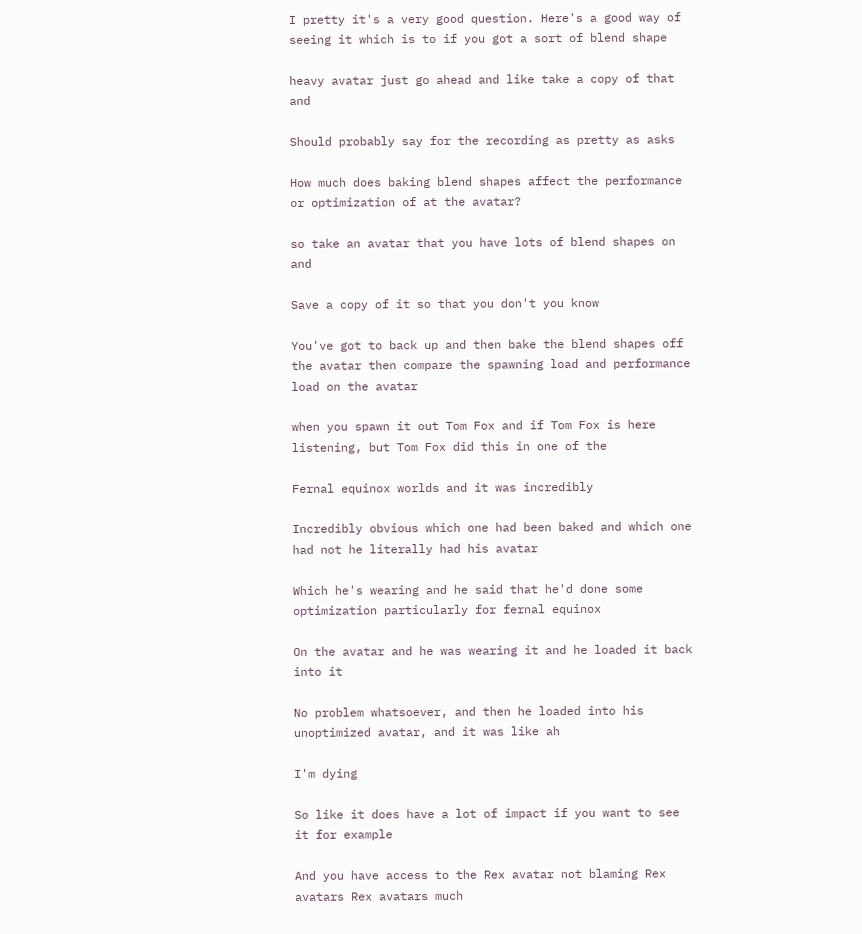I pretty it's a very good question. Here's a good way of seeing it which is to if you got a sort of blend shape

heavy avatar just go ahead and like take a copy of that and

Should probably say for the recording as pretty as asks

How much does baking blend shapes affect the performance or optimization of at the avatar?

so take an avatar that you have lots of blend shapes on and

Save a copy of it so that you don't you know

You've got to back up and then bake the blend shapes off the avatar then compare the spawning load and performance load on the avatar

when you spawn it out Tom Fox and if Tom Fox is here listening, but Tom Fox did this in one of the

Fernal equinox worlds and it was incredibly

Incredibly obvious which one had been baked and which one had not he literally had his avatar

Which he's wearing and he said that he'd done some optimization particularly for fernal equinox

On the avatar and he was wearing it and he loaded it back into it

No problem whatsoever, and then he loaded into his unoptimized avatar, and it was like ah

I'm dying

So like it does have a lot of impact if you want to see it for example

And you have access to the Rex avatar not blaming Rex avatars Rex avatars much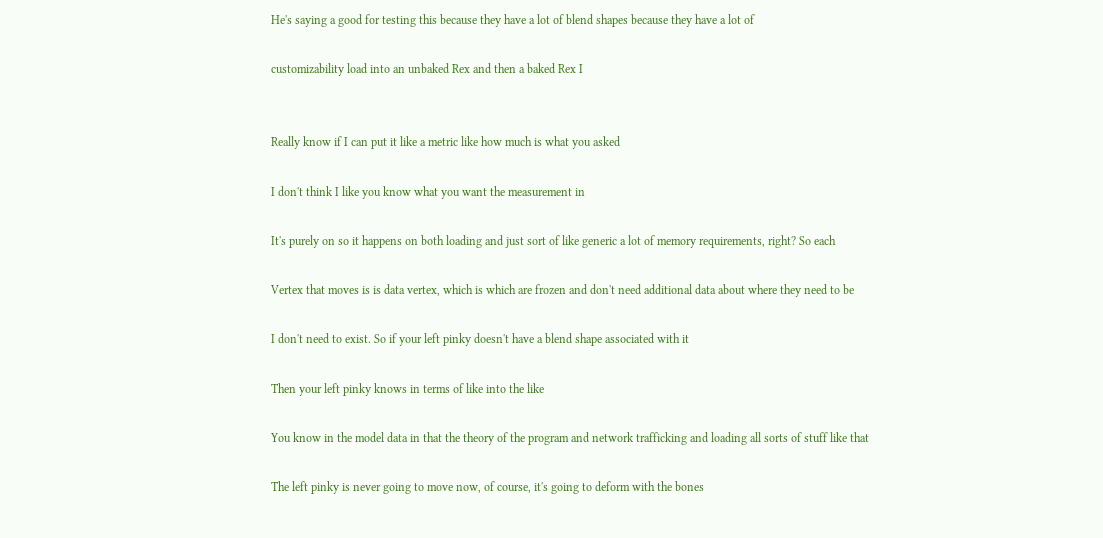He's saying a good for testing this because they have a lot of blend shapes because they have a lot of

customizability load into an unbaked Rex and then a baked Rex I


Really know if I can put it like a metric like how much is what you asked

I don't think I like you know what you want the measurement in

It's purely on so it happens on both loading and just sort of like generic a lot of memory requirements, right? So each

Vertex that moves is is data vertex, which is which are frozen and don't need additional data about where they need to be

I don't need to exist. So if your left pinky doesn't have a blend shape associated with it

Then your left pinky knows in terms of like into the like

You know in the model data in that the theory of the program and network trafficking and loading all sorts of stuff like that

The left pinky is never going to move now, of course, it's going to deform with the bones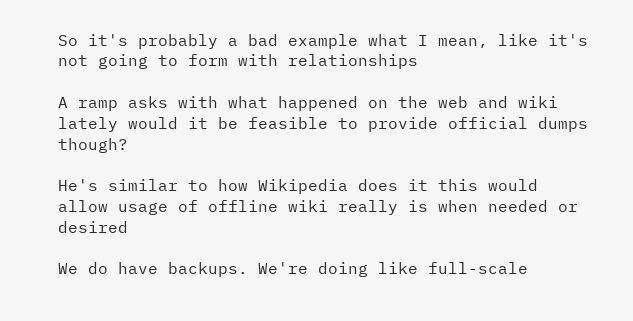So it's probably a bad example what I mean, like it's not going to form with relationships

A ramp asks with what happened on the web and wiki lately would it be feasible to provide official dumps though?

He's similar to how Wikipedia does it this would allow usage of offline wiki really is when needed or desired

We do have backups. We're doing like full-scale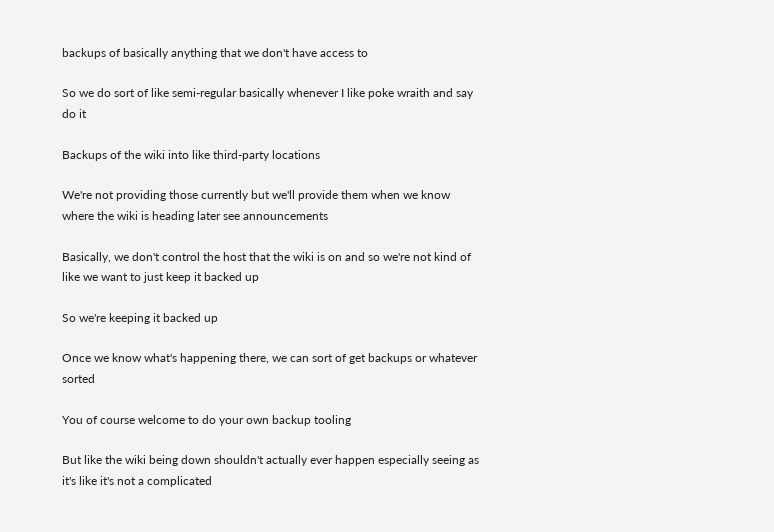backups of basically anything that we don't have access to

So we do sort of like semi-regular basically whenever I like poke wraith and say do it

Backups of the wiki into like third-party locations

We're not providing those currently but we'll provide them when we know where the wiki is heading later see announcements

Basically, we don't control the host that the wiki is on and so we're not kind of like we want to just keep it backed up

So we're keeping it backed up

Once we know what's happening there, we can sort of get backups or whatever sorted

You of course welcome to do your own backup tooling

But like the wiki being down shouldn't actually ever happen especially seeing as it's like it's not a complicated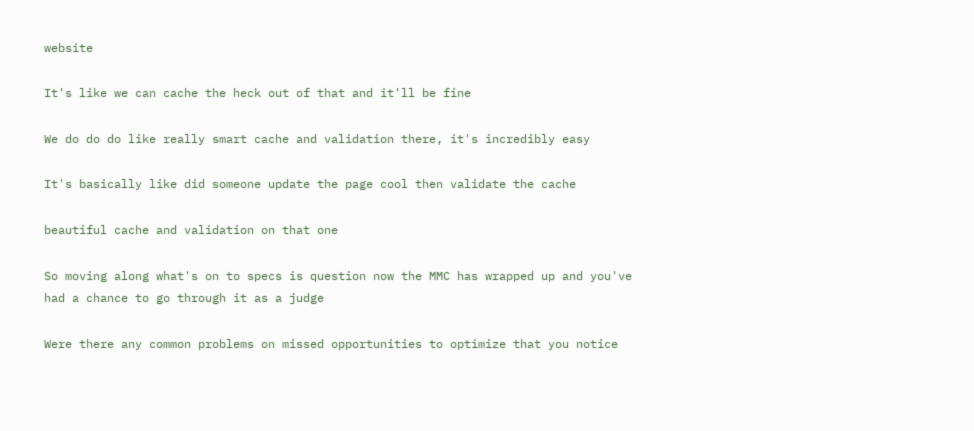website

It's like we can cache the heck out of that and it'll be fine

We do do do like really smart cache and validation there, it's incredibly easy

It's basically like did someone update the page cool then validate the cache

beautiful cache and validation on that one

So moving along what's on to specs is question now the MMC has wrapped up and you've had a chance to go through it as a judge

Were there any common problems on missed opportunities to optimize that you notice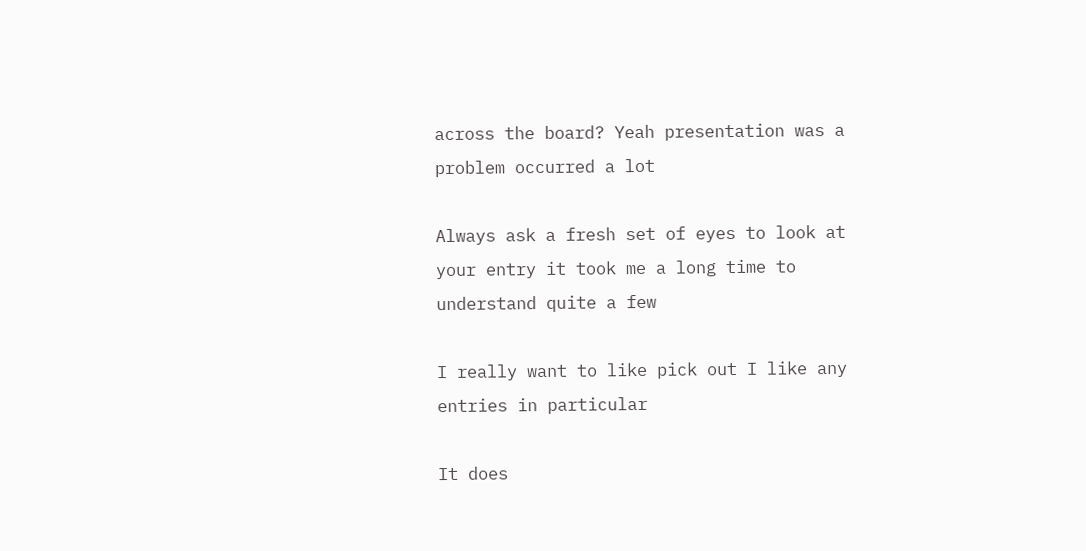across the board? Yeah presentation was a problem occurred a lot

Always ask a fresh set of eyes to look at your entry it took me a long time to understand quite a few

I really want to like pick out I like any entries in particular

It does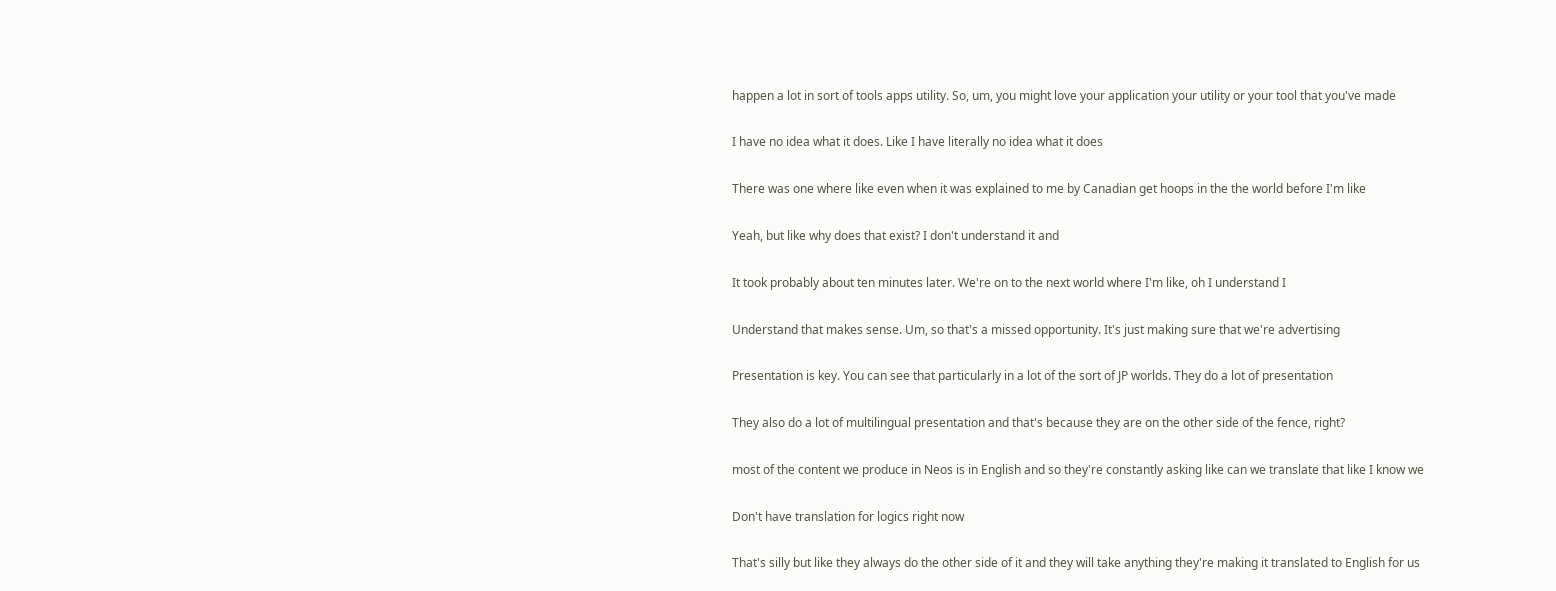happen a lot in sort of tools apps utility. So, um, you might love your application your utility or your tool that you've made

I have no idea what it does. Like I have literally no idea what it does

There was one where like even when it was explained to me by Canadian get hoops in the the world before I'm like

Yeah, but like why does that exist? I don't understand it and

It took probably about ten minutes later. We're on to the next world where I'm like, oh I understand I

Understand that makes sense. Um, so that's a missed opportunity. It's just making sure that we're advertising

Presentation is key. You can see that particularly in a lot of the sort of JP worlds. They do a lot of presentation

They also do a lot of multilingual presentation and that's because they are on the other side of the fence, right?

most of the content we produce in Neos is in English and so they're constantly asking like can we translate that like I know we

Don't have translation for logics right now

That's silly but like they always do the other side of it and they will take anything they're making it translated to English for us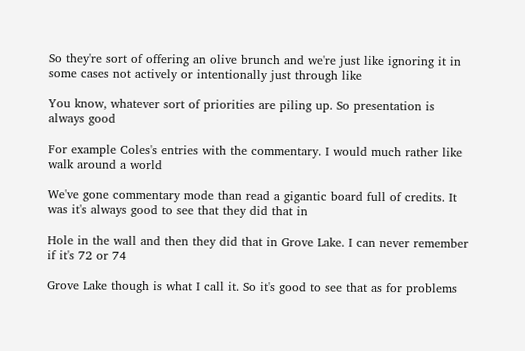So they're sort of offering an olive brunch and we're just like ignoring it in some cases not actively or intentionally just through like

You know, whatever sort of priorities are piling up. So presentation is always good

For example Coles's entries with the commentary. I would much rather like walk around a world

We've gone commentary mode than read a gigantic board full of credits. It was it's always good to see that they did that in

Hole in the wall and then they did that in Grove Lake. I can never remember if it's 72 or 74

Grove Lake though is what I call it. So it's good to see that as for problems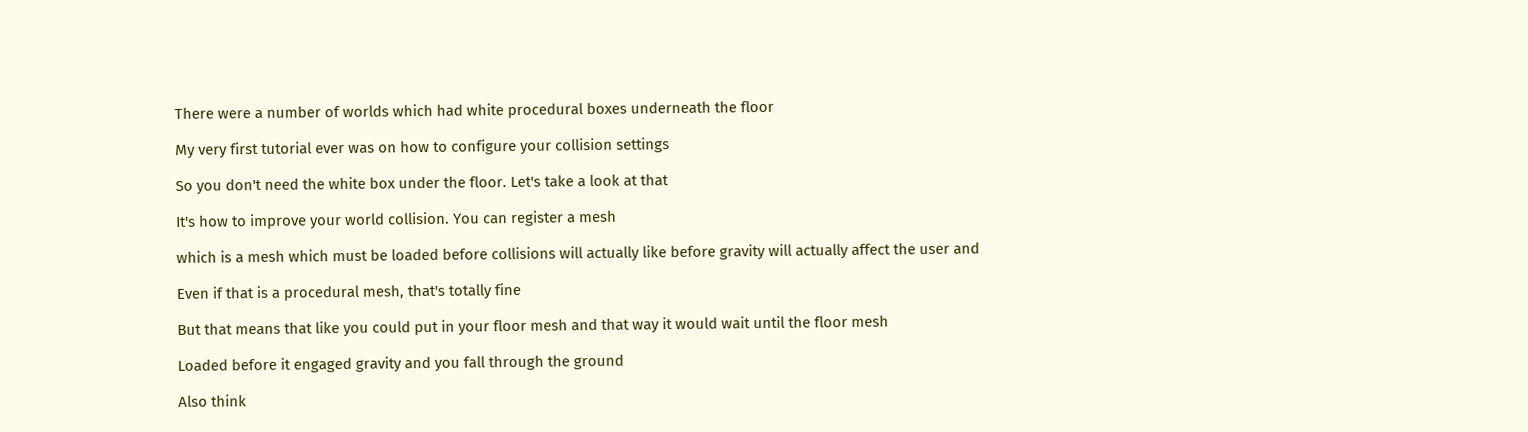There were a number of worlds which had white procedural boxes underneath the floor

My very first tutorial ever was on how to configure your collision settings

So you don't need the white box under the floor. Let's take a look at that

It's how to improve your world collision. You can register a mesh

which is a mesh which must be loaded before collisions will actually like before gravity will actually affect the user and

Even if that is a procedural mesh, that's totally fine

But that means that like you could put in your floor mesh and that way it would wait until the floor mesh

Loaded before it engaged gravity and you fall through the ground

Also think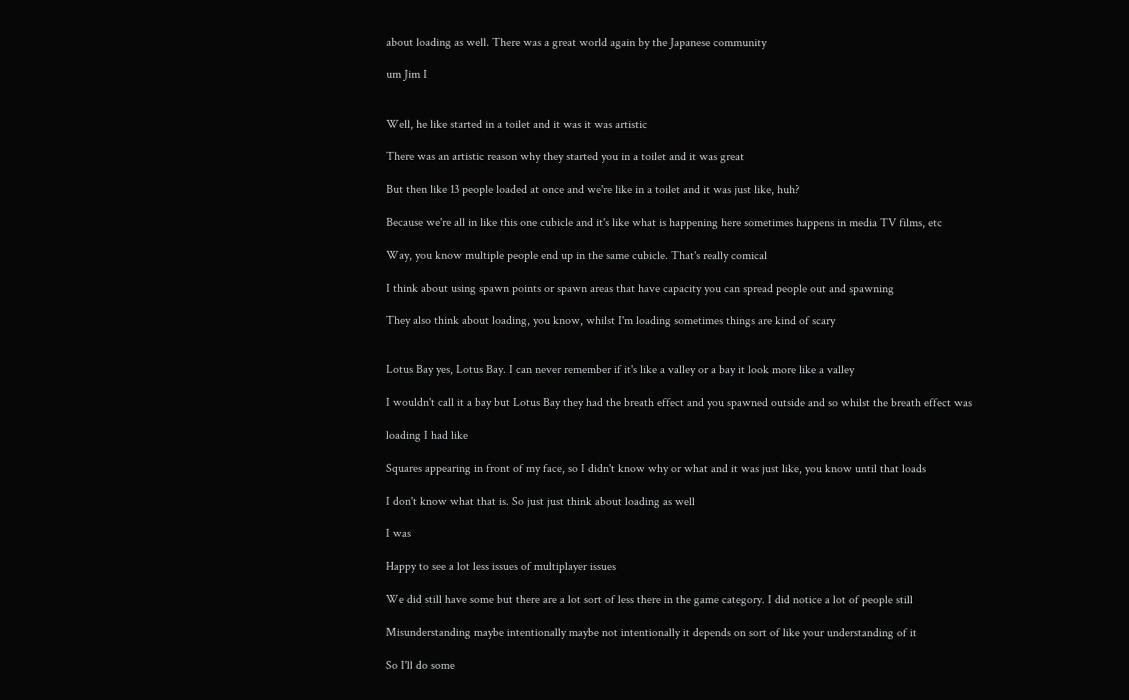about loading as well. There was a great world again by the Japanese community

um Jim I


Well, he like started in a toilet and it was it was artistic

There was an artistic reason why they started you in a toilet and it was great

But then like 13 people loaded at once and we're like in a toilet and it was just like, huh?

Because we're all in like this one cubicle and it's like what is happening here sometimes happens in media TV films, etc

Way, you know multiple people end up in the same cubicle. That's really comical

I think about using spawn points or spawn areas that have capacity you can spread people out and spawning

They also think about loading, you know, whilst I'm loading sometimes things are kind of scary


Lotus Bay yes, Lotus Bay. I can never remember if it's like a valley or a bay it look more like a valley

I wouldn't call it a bay but Lotus Bay they had the breath effect and you spawned outside and so whilst the breath effect was

loading I had like

Squares appearing in front of my face, so I didn't know why or what and it was just like, you know until that loads

I don't know what that is. So just just think about loading as well

I was

Happy to see a lot less issues of multiplayer issues

We did still have some but there are a lot sort of less there in the game category. I did notice a lot of people still

Misunderstanding maybe intentionally maybe not intentionally it depends on sort of like your understanding of it

So I'll do some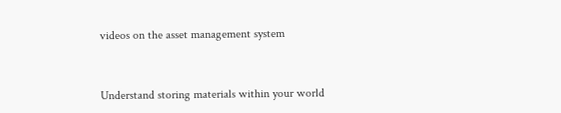videos on the asset management system


Understand storing materials within your world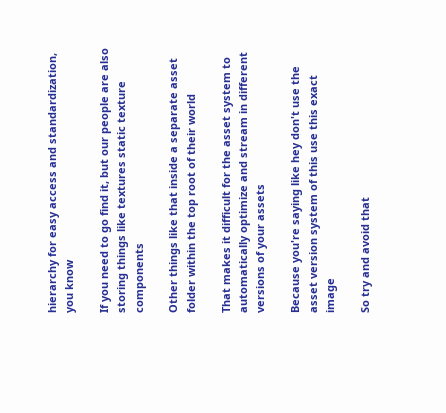hierarchy for easy access and standardization, you know

If you need to go find it, but our people are also storing things like textures static texture components

Other things like that inside a separate asset folder within the top root of their world

That makes it difficult for the asset system to automatically optimize and stream in different versions of your assets

Because you're saying like hey don't use the asset version system of this use this exact image

So try and avoid that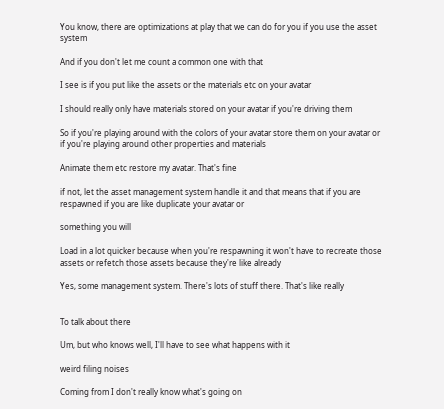You know, there are optimizations at play that we can do for you if you use the asset system

And if you don't let me count a common one with that

I see is if you put like the assets or the materials etc on your avatar

I should really only have materials stored on your avatar if you're driving them

So if you're playing around with the colors of your avatar store them on your avatar or if you're playing around other properties and materials

Animate them etc restore my avatar. That's fine

if not, let the asset management system handle it and that means that if you are respawned if you are like duplicate your avatar or

something you will

Load in a lot quicker because when you're respawning it won't have to recreate those assets or refetch those assets because they're like already

Yes, some management system. There's lots of stuff there. That's like really


To talk about there

Um, but who knows well, I'll have to see what happens with it

weird filing noises

Coming from I don't really know what's going on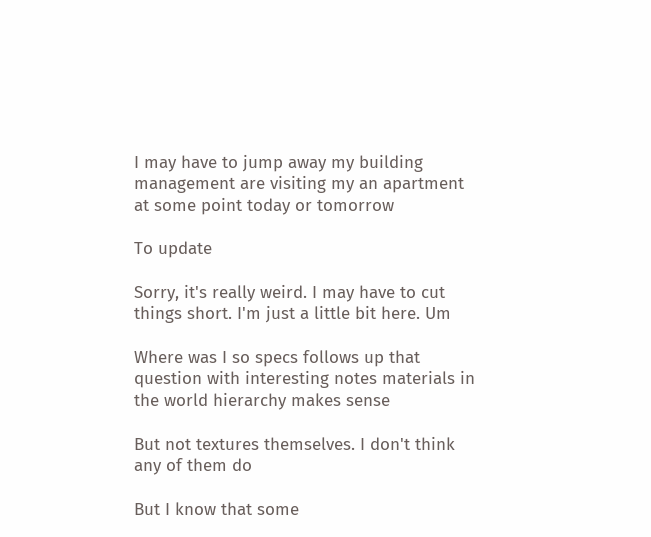I may have to jump away my building management are visiting my an apartment at some point today or tomorrow

To update

Sorry, it's really weird. I may have to cut things short. I'm just a little bit here. Um

Where was I so specs follows up that question with interesting notes materials in the world hierarchy makes sense

But not textures themselves. I don't think any of them do

But I know that some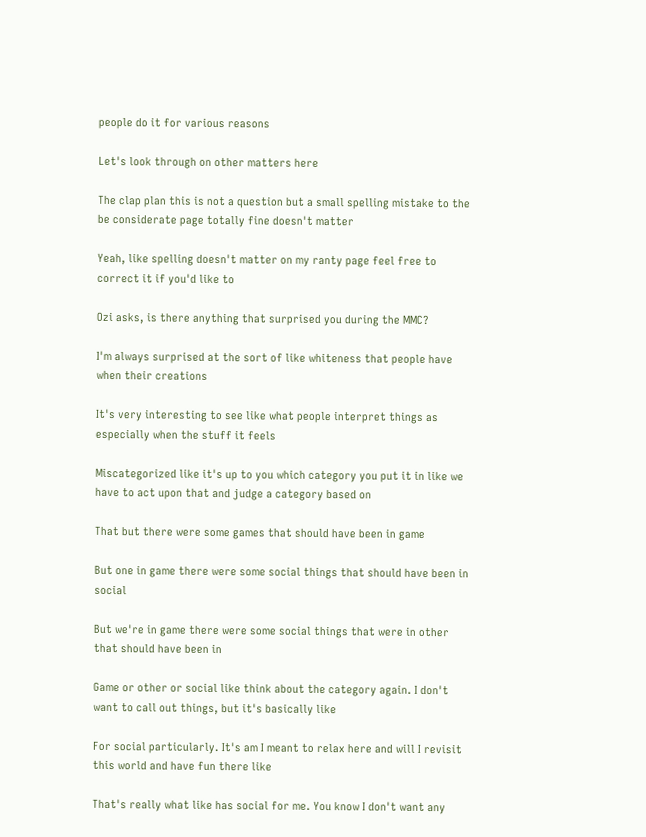people do it for various reasons

Let's look through on other matters here

The clap plan this is not a question but a small spelling mistake to the be considerate page totally fine doesn't matter

Yeah, like spelling doesn't matter on my ranty page feel free to correct it if you'd like to

Ozi asks, is there anything that surprised you during the MMC?

I'm always surprised at the sort of like whiteness that people have when their creations

It's very interesting to see like what people interpret things as especially when the stuff it feels

Miscategorized like it's up to you which category you put it in like we have to act upon that and judge a category based on

That but there were some games that should have been in game

But one in game there were some social things that should have been in social

But we're in game there were some social things that were in other that should have been in

Game or other or social like think about the category again. I don't want to call out things, but it's basically like

For social particularly. It's am I meant to relax here and will I revisit this world and have fun there like

That's really what like has social for me. You know I don't want any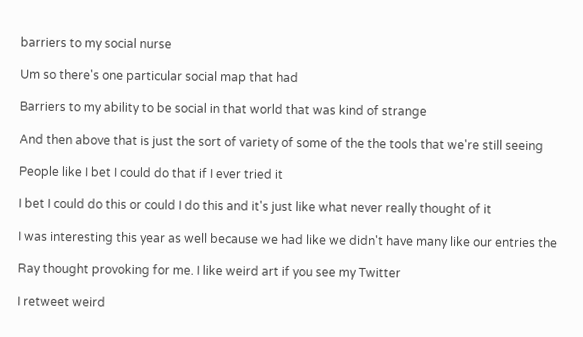barriers to my social nurse

Um so there's one particular social map that had

Barriers to my ability to be social in that world that was kind of strange

And then above that is just the sort of variety of some of the the tools that we're still seeing

People like I bet I could do that if I ever tried it

I bet I could do this or could I do this and it's just like what never really thought of it

I was interesting this year as well because we had like we didn't have many like our entries the

Ray thought provoking for me. I like weird art if you see my Twitter

I retweet weird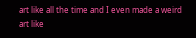art like all the time and I even made a weird art like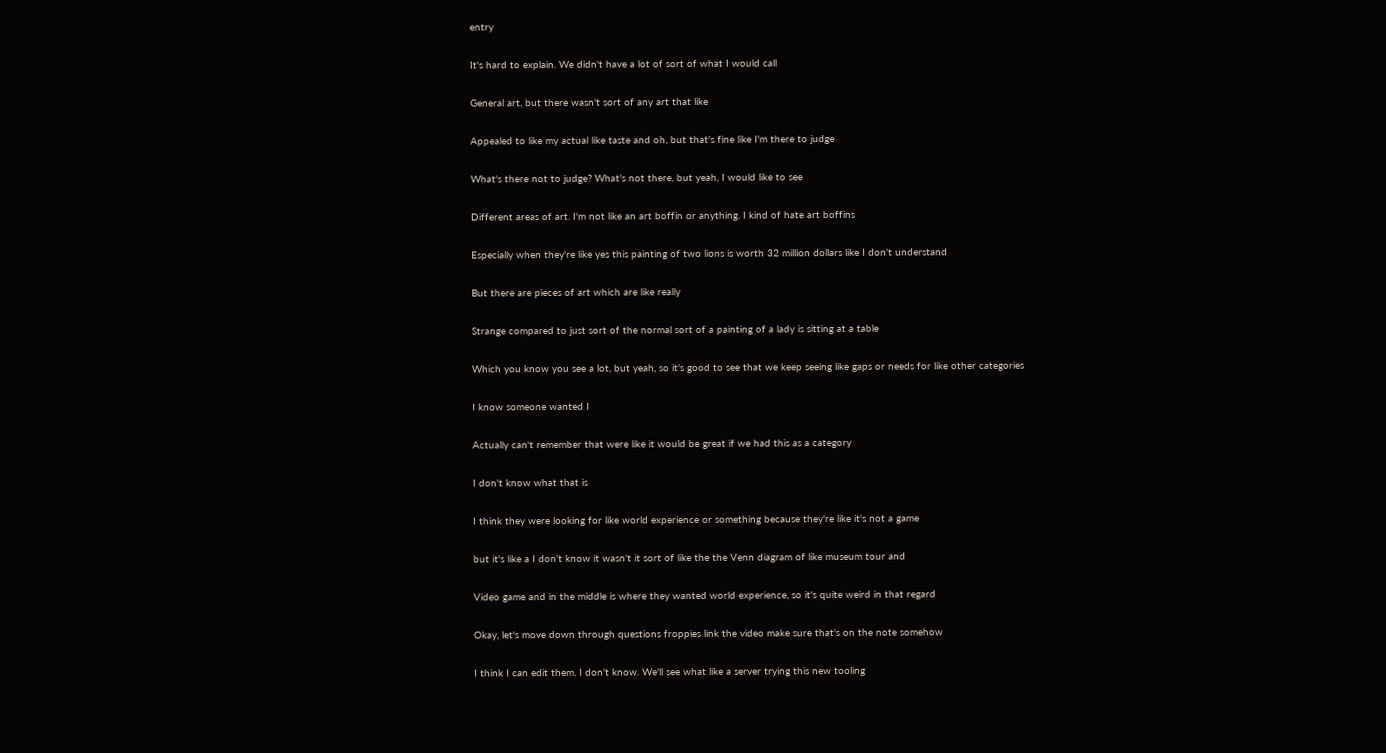entry

It's hard to explain. We didn't have a lot of sort of what I would call

General art, but there wasn't sort of any art that like

Appealed to like my actual like taste and oh, but that's fine like I'm there to judge

What's there not to judge? What's not there, but yeah, I would like to see

Different areas of art. I'm not like an art boffin or anything. I kind of hate art boffins

Especially when they're like yes this painting of two lions is worth 32 million dollars like I don't understand

But there are pieces of art which are like really

Strange compared to just sort of the normal sort of a painting of a lady is sitting at a table

Which you know you see a lot, but yeah, so it's good to see that we keep seeing like gaps or needs for like other categories

I know someone wanted I

Actually can't remember that were like it would be great if we had this as a category

I don't know what that is

I think they were looking for like world experience or something because they're like it's not a game

but it's like a I don't know it wasn't it sort of like the the Venn diagram of like museum tour and

Video game and in the middle is where they wanted world experience, so it's quite weird in that regard

Okay, let's move down through questions froppies link the video make sure that's on the note somehow

I think I can edit them. I don't know. We'll see what like a server trying this new tooling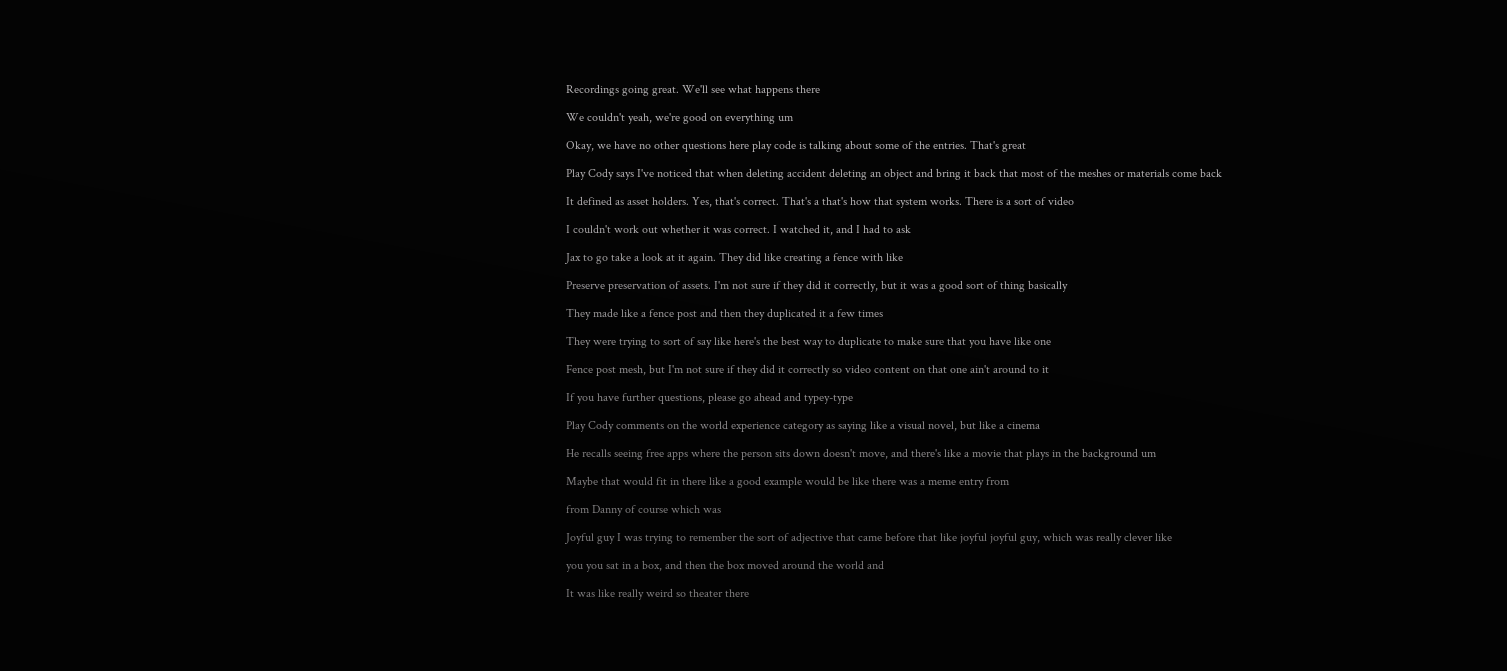Recordings going great. We'll see what happens there

We couldn't yeah, we're good on everything um

Okay, we have no other questions here play code is talking about some of the entries. That's great

Play Cody says I've noticed that when deleting accident deleting an object and bring it back that most of the meshes or materials come back

It defined as asset holders. Yes, that's correct. That's a that's how that system works. There is a sort of video

I couldn't work out whether it was correct. I watched it, and I had to ask

Jax to go take a look at it again. They did like creating a fence with like

Preserve preservation of assets. I'm not sure if they did it correctly, but it was a good sort of thing basically

They made like a fence post and then they duplicated it a few times

They were trying to sort of say like here's the best way to duplicate to make sure that you have like one

Fence post mesh, but I'm not sure if they did it correctly so video content on that one ain't around to it

If you have further questions, please go ahead and typey-type

Play Cody comments on the world experience category as saying like a visual novel, but like a cinema

He recalls seeing free apps where the person sits down doesn't move, and there's like a movie that plays in the background um

Maybe that would fit in there like a good example would be like there was a meme entry from

from Danny of course which was

Joyful guy I was trying to remember the sort of adjective that came before that like joyful joyful guy, which was really clever like

you you sat in a box, and then the box moved around the world and

It was like really weird so theater there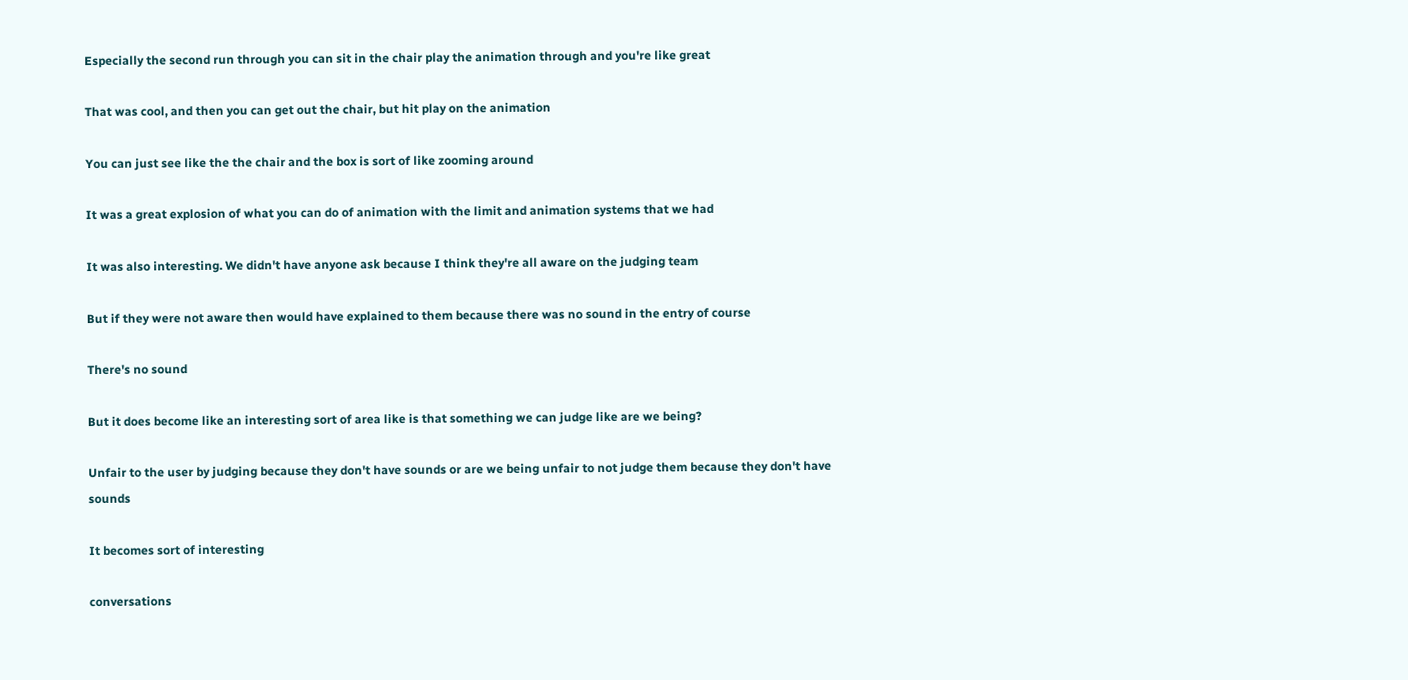Especially the second run through you can sit in the chair play the animation through and you're like great

That was cool, and then you can get out the chair, but hit play on the animation

You can just see like the the chair and the box is sort of like zooming around

It was a great explosion of what you can do of animation with the limit and animation systems that we had

It was also interesting. We didn't have anyone ask because I think they're all aware on the judging team

But if they were not aware then would have explained to them because there was no sound in the entry of course

There's no sound

But it does become like an interesting sort of area like is that something we can judge like are we being?

Unfair to the user by judging because they don't have sounds or are we being unfair to not judge them because they don't have sounds

It becomes sort of interesting

conversations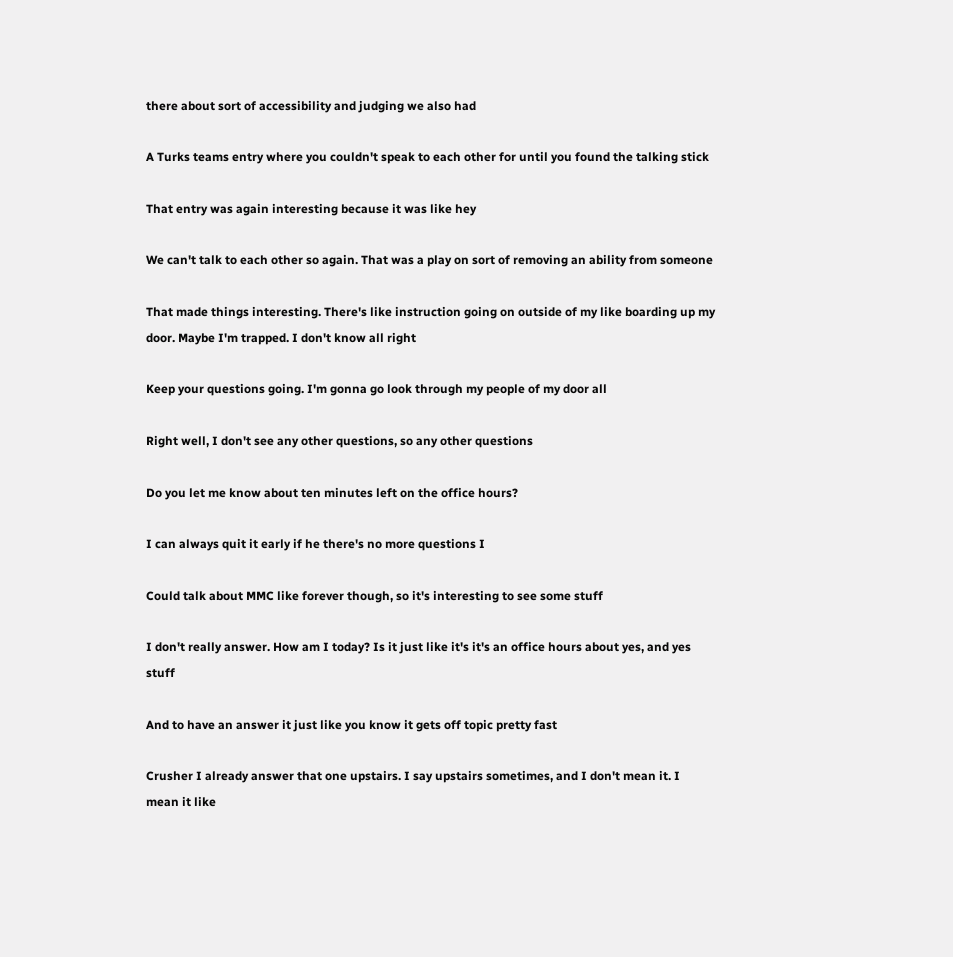there about sort of accessibility and judging we also had

A Turks teams entry where you couldn't speak to each other for until you found the talking stick

That entry was again interesting because it was like hey

We can't talk to each other so again. That was a play on sort of removing an ability from someone

That made things interesting. There's like instruction going on outside of my like boarding up my door. Maybe I'm trapped. I don't know all right

Keep your questions going. I'm gonna go look through my people of my door all

Right well, I don't see any other questions, so any other questions

Do you let me know about ten minutes left on the office hours?

I can always quit it early if he there's no more questions I

Could talk about MMC like forever though, so it's interesting to see some stuff

I don't really answer. How am I today? Is it just like it's it's an office hours about yes, and yes stuff

And to have an answer it just like you know it gets off topic pretty fast

Crusher I already answer that one upstairs. I say upstairs sometimes, and I don't mean it. I mean it like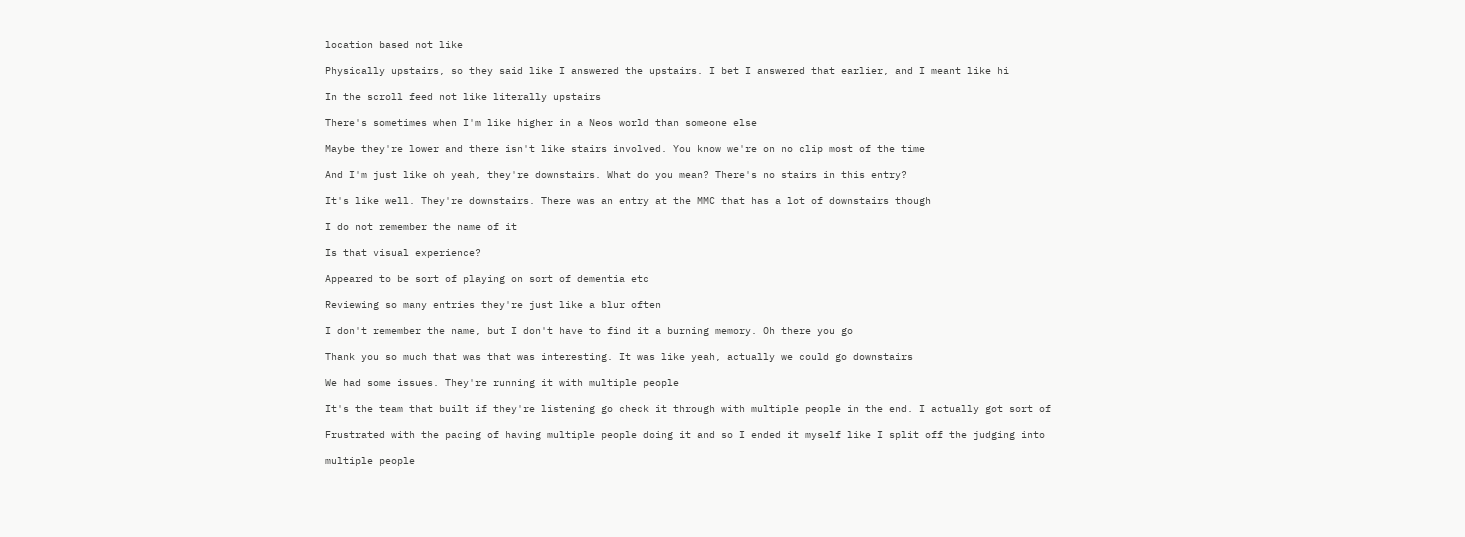location based not like

Physically upstairs, so they said like I answered the upstairs. I bet I answered that earlier, and I meant like hi

In the scroll feed not like literally upstairs

There's sometimes when I'm like higher in a Neos world than someone else

Maybe they're lower and there isn't like stairs involved. You know we're on no clip most of the time

And I'm just like oh yeah, they're downstairs. What do you mean? There's no stairs in this entry?

It's like well. They're downstairs. There was an entry at the MMC that has a lot of downstairs though

I do not remember the name of it

Is that visual experience?

Appeared to be sort of playing on sort of dementia etc

Reviewing so many entries they're just like a blur often

I don't remember the name, but I don't have to find it a burning memory. Oh there you go

Thank you so much that was that was interesting. It was like yeah, actually we could go downstairs

We had some issues. They're running it with multiple people

It's the team that built if they're listening go check it through with multiple people in the end. I actually got sort of

Frustrated with the pacing of having multiple people doing it and so I ended it myself like I split off the judging into

multiple people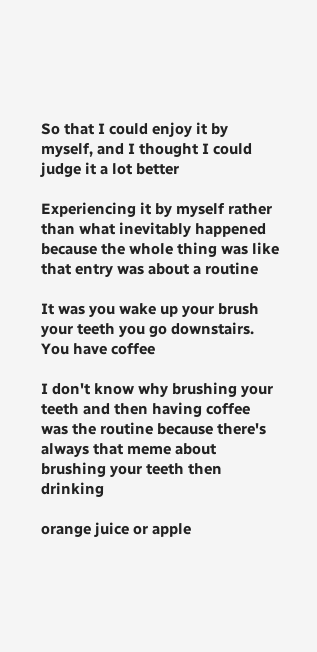So that I could enjoy it by myself, and I thought I could judge it a lot better

Experiencing it by myself rather than what inevitably happened because the whole thing was like that entry was about a routine

It was you wake up your brush your teeth you go downstairs. You have coffee

I don't know why brushing your teeth and then having coffee was the routine because there's always that meme about brushing your teeth then drinking

orange juice or apple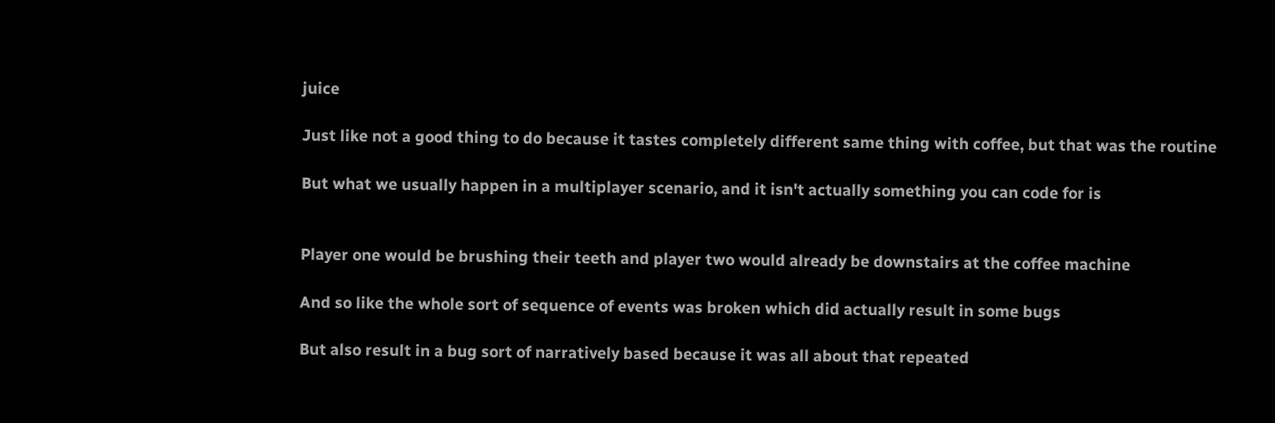juice

Just like not a good thing to do because it tastes completely different same thing with coffee, but that was the routine

But what we usually happen in a multiplayer scenario, and it isn't actually something you can code for is


Player one would be brushing their teeth and player two would already be downstairs at the coffee machine

And so like the whole sort of sequence of events was broken which did actually result in some bugs

But also result in a bug sort of narratively based because it was all about that repeated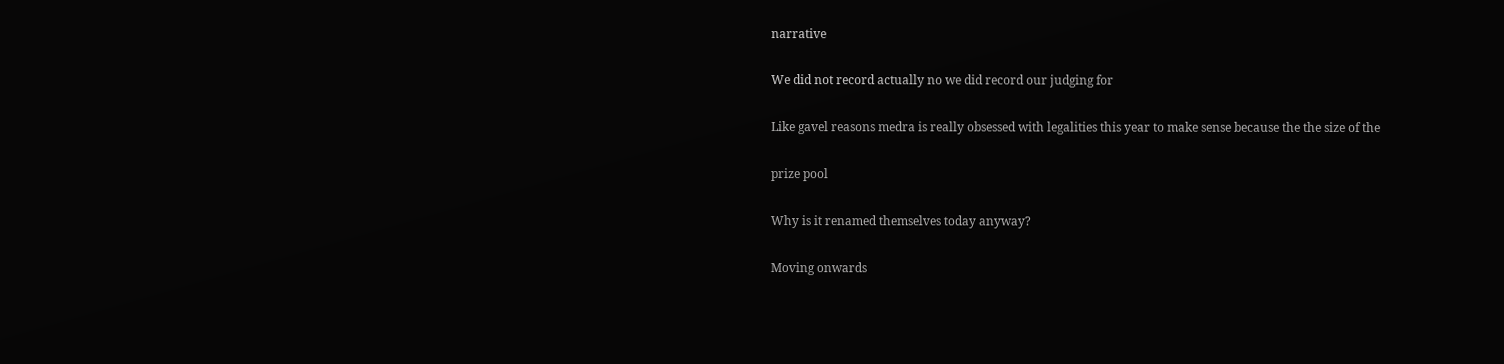narrative

We did not record actually no we did record our judging for

Like gavel reasons medra is really obsessed with legalities this year to make sense because the the size of the

prize pool

Why is it renamed themselves today anyway?

Moving onwards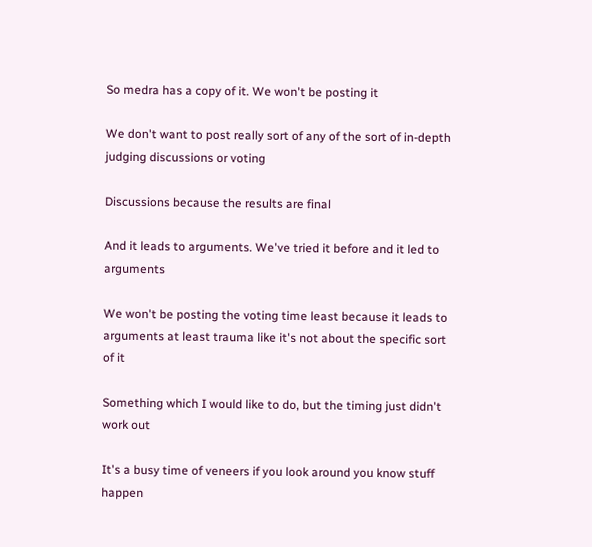So medra has a copy of it. We won't be posting it

We don't want to post really sort of any of the sort of in-depth judging discussions or voting

Discussions because the results are final

And it leads to arguments. We've tried it before and it led to arguments

We won't be posting the voting time least because it leads to arguments at least trauma like it's not about the specific sort of it

Something which I would like to do, but the timing just didn't work out

It's a busy time of veneers if you look around you know stuff happen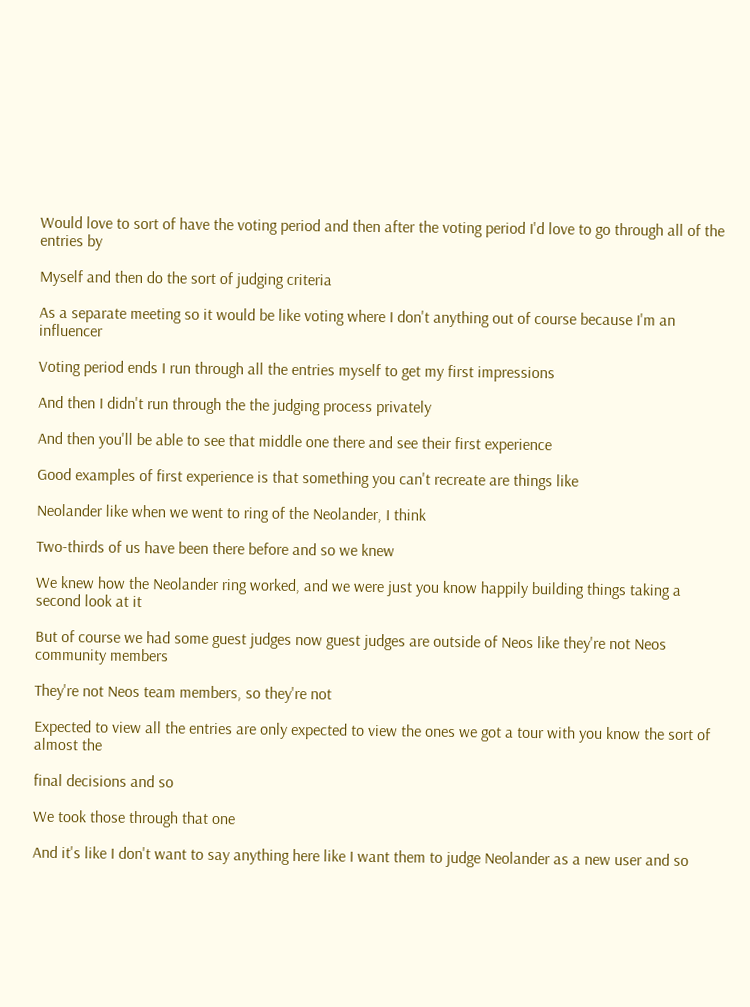Would love to sort of have the voting period and then after the voting period I'd love to go through all of the entries by

Myself and then do the sort of judging criteria

As a separate meeting so it would be like voting where I don't anything out of course because I'm an influencer

Voting period ends I run through all the entries myself to get my first impressions

And then I didn't run through the the judging process privately

And then you'll be able to see that middle one there and see their first experience

Good examples of first experience is that something you can't recreate are things like

Neolander like when we went to ring of the Neolander, I think

Two-thirds of us have been there before and so we knew

We knew how the Neolander ring worked, and we were just you know happily building things taking a second look at it

But of course we had some guest judges now guest judges are outside of Neos like they're not Neos community members

They're not Neos team members, so they're not

Expected to view all the entries are only expected to view the ones we got a tour with you know the sort of almost the

final decisions and so

We took those through that one

And it's like I don't want to say anything here like I want them to judge Neolander as a new user and so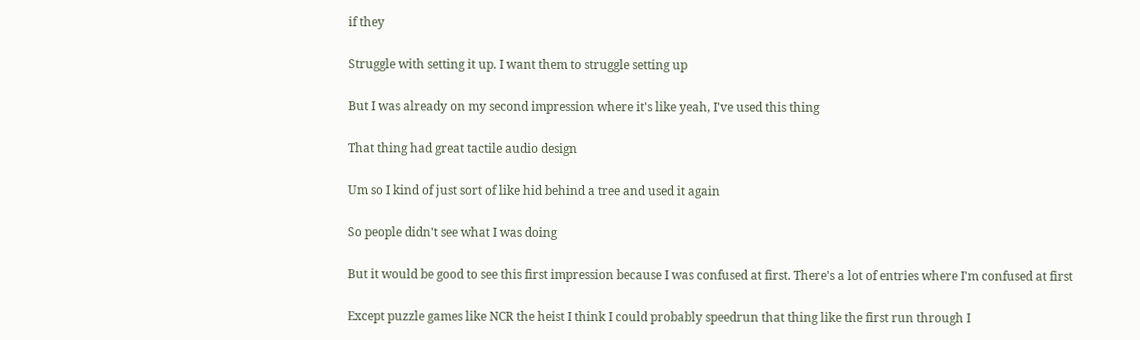if they

Struggle with setting it up. I want them to struggle setting up

But I was already on my second impression where it's like yeah, I've used this thing

That thing had great tactile audio design

Um so I kind of just sort of like hid behind a tree and used it again

So people didn't see what I was doing

But it would be good to see this first impression because I was confused at first. There's a lot of entries where I'm confused at first

Except puzzle games like NCR the heist I think I could probably speedrun that thing like the first run through I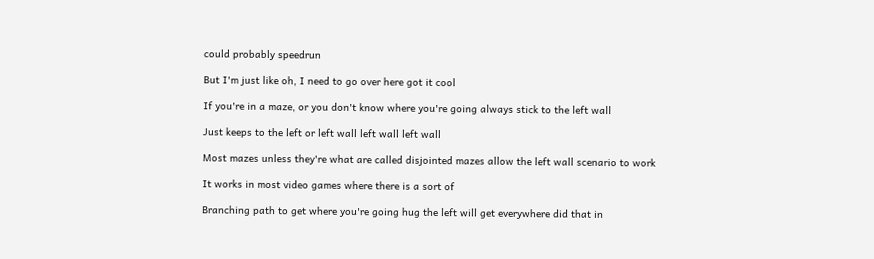could probably speedrun

But I'm just like oh, I need to go over here got it cool

If you're in a maze, or you don't know where you're going always stick to the left wall

Just keeps to the left or left wall left wall left wall

Most mazes unless they're what are called disjointed mazes allow the left wall scenario to work

It works in most video games where there is a sort of

Branching path to get where you're going hug the left will get everywhere did that in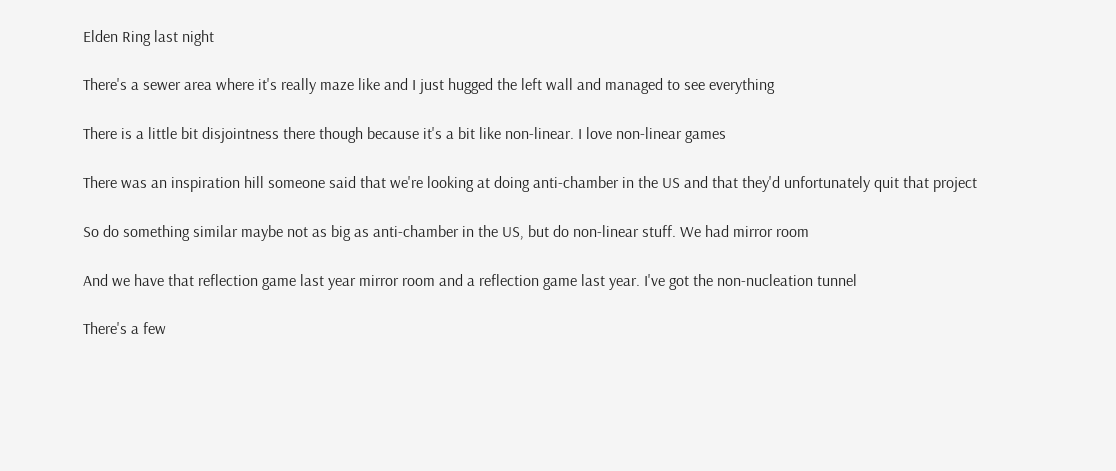Elden Ring last night

There's a sewer area where it's really maze like and I just hugged the left wall and managed to see everything

There is a little bit disjointness there though because it's a bit like non-linear. I love non-linear games

There was an inspiration hill someone said that we're looking at doing anti-chamber in the US and that they'd unfortunately quit that project

So do something similar maybe not as big as anti-chamber in the US, but do non-linear stuff. We had mirror room

And we have that reflection game last year mirror room and a reflection game last year. I've got the non-nucleation tunnel

There's a few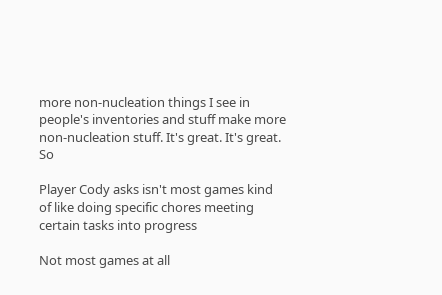more non-nucleation things I see in people's inventories and stuff make more non-nucleation stuff. It's great. It's great. So

Player Cody asks isn't most games kind of like doing specific chores meeting certain tasks into progress

Not most games at all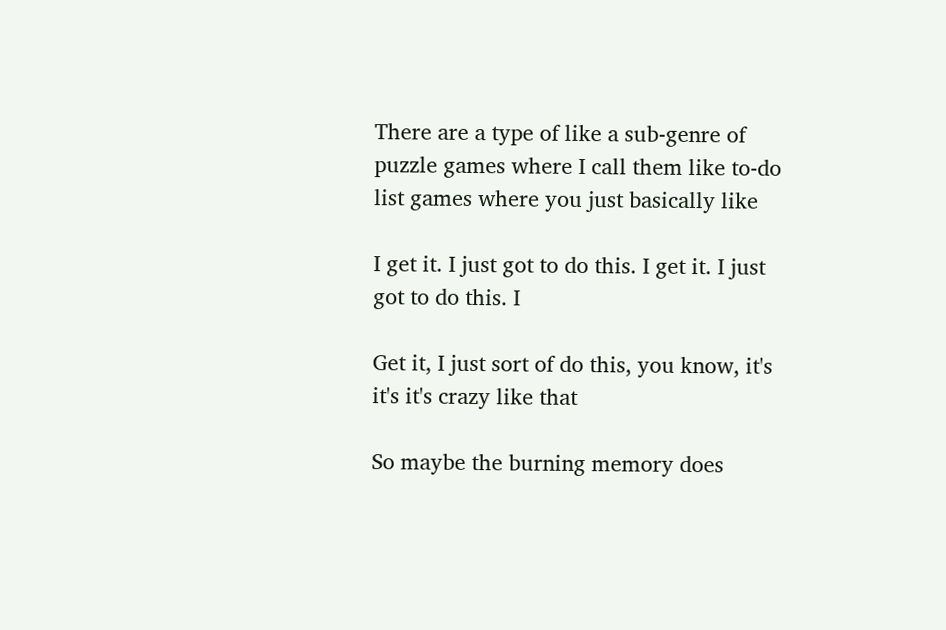There are a type of like a sub-genre of puzzle games where I call them like to-do list games where you just basically like

I get it. I just got to do this. I get it. I just got to do this. I

Get it, I just sort of do this, you know, it's it's it's crazy like that

So maybe the burning memory does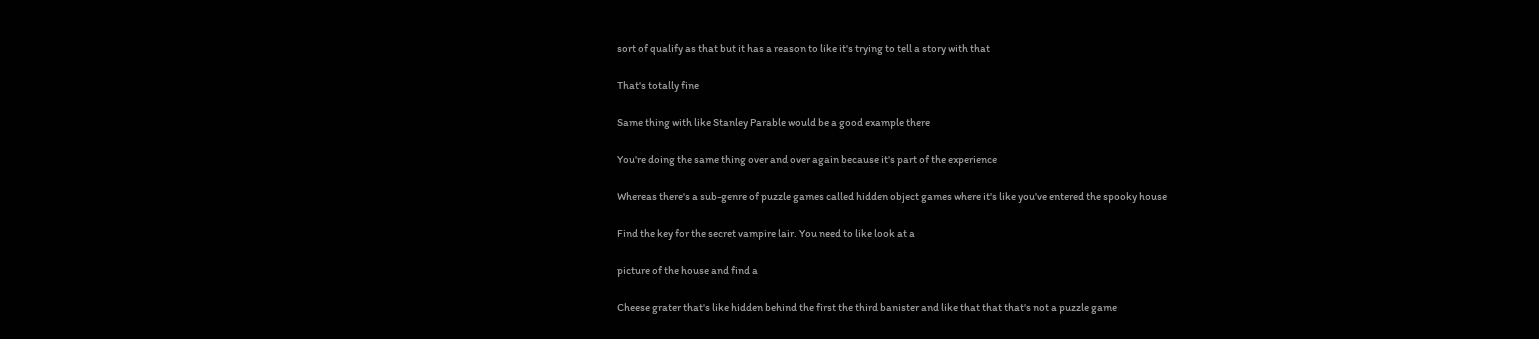sort of qualify as that but it has a reason to like it's trying to tell a story with that

That's totally fine

Same thing with like Stanley Parable would be a good example there

You're doing the same thing over and over again because it's part of the experience

Whereas there's a sub-genre of puzzle games called hidden object games where it's like you've entered the spooky house

Find the key for the secret vampire lair. You need to like look at a

picture of the house and find a

Cheese grater that's like hidden behind the first the third banister and like that that that's not a puzzle game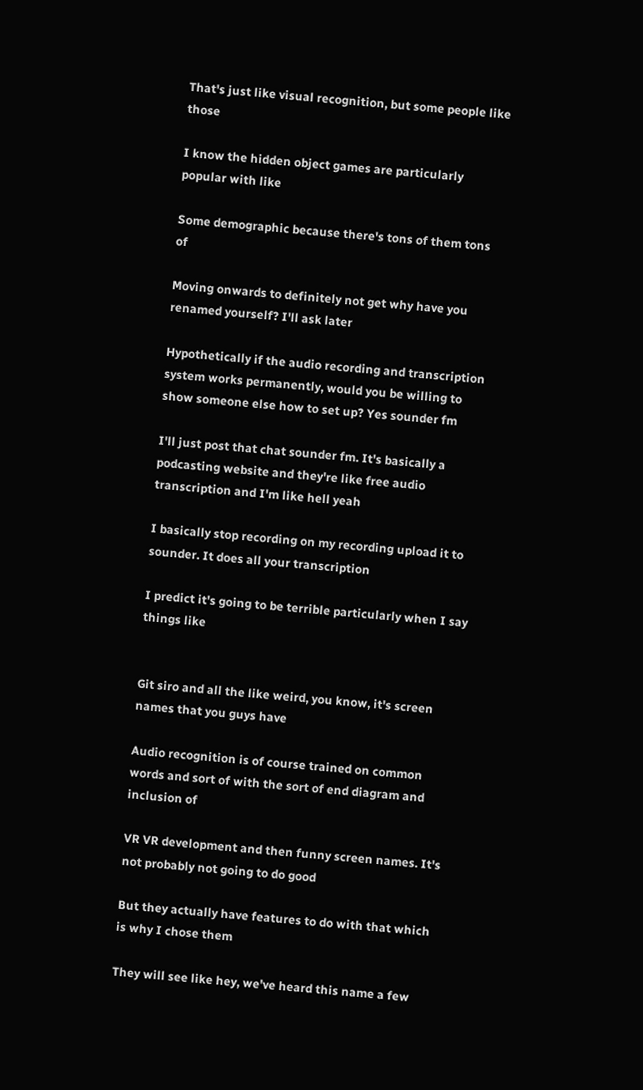That's just like visual recognition, but some people like those

I know the hidden object games are particularly popular with like

Some demographic because there's tons of them tons of

Moving onwards to definitely not get why have you renamed yourself? I'll ask later

Hypothetically if the audio recording and transcription system works permanently, would you be willing to show someone else how to set up? Yes sounder fm

I'll just post that chat sounder fm. It's basically a podcasting website and they're like free audio transcription and I'm like hell yeah

I basically stop recording on my recording upload it to sounder. It does all your transcription

I predict it's going to be terrible particularly when I say things like


Git siro and all the like weird, you know, it's screen names that you guys have

Audio recognition is of course trained on common words and sort of with the sort of end diagram and inclusion of

VR VR development and then funny screen names. It's not probably not going to do good

But they actually have features to do with that which is why I chose them

They will see like hey, we've heard this name a few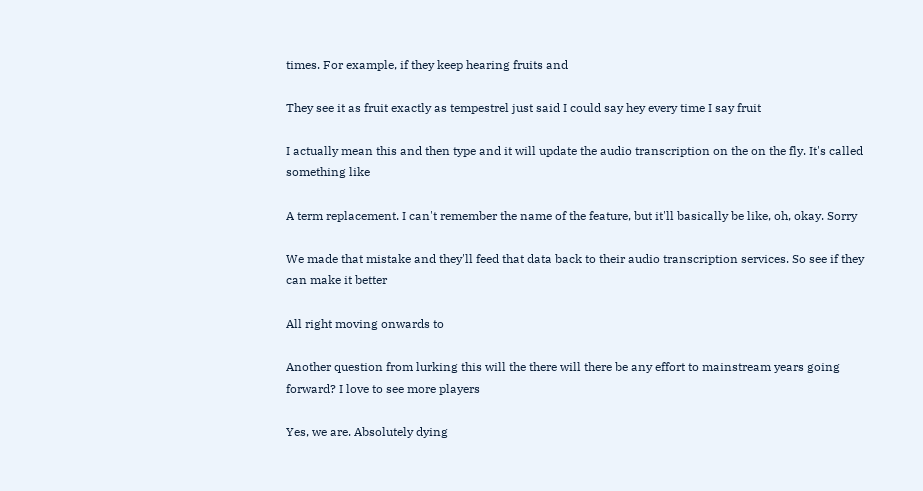times. For example, if they keep hearing fruits and

They see it as fruit exactly as tempestrel just said I could say hey every time I say fruit

I actually mean this and then type and it will update the audio transcription on the on the fly. It's called something like

A term replacement. I can't remember the name of the feature, but it'll basically be like, oh, okay. Sorry

We made that mistake and they'll feed that data back to their audio transcription services. So see if they can make it better

All right moving onwards to

Another question from lurking this will the there will there be any effort to mainstream years going forward? I love to see more players

Yes, we are. Absolutely dying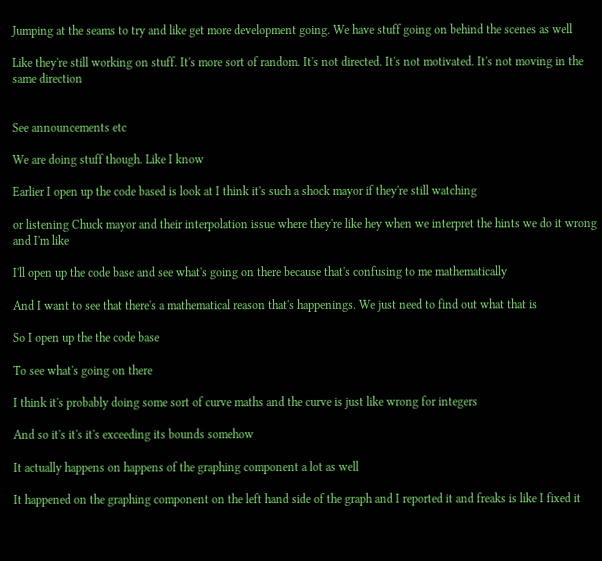Jumping at the seams to try and like get more development going. We have stuff going on behind the scenes as well

Like they're still working on stuff. It's more sort of random. It's not directed. It's not motivated. It's not moving in the same direction


See announcements etc

We are doing stuff though. Like I know

Earlier I open up the code based is look at I think it's such a shock mayor if they're still watching

or listening Chuck mayor and their interpolation issue where they're like hey when we interpret the hints we do it wrong and I'm like

I'll open up the code base and see what's going on there because that's confusing to me mathematically

And I want to see that there's a mathematical reason that's happenings. We just need to find out what that is

So I open up the the code base

To see what's going on there

I think it's probably doing some sort of curve maths and the curve is just like wrong for integers

And so it's it's it's exceeding its bounds somehow

It actually happens on happens of the graphing component a lot as well

It happened on the graphing component on the left hand side of the graph and I reported it and freaks is like I fixed it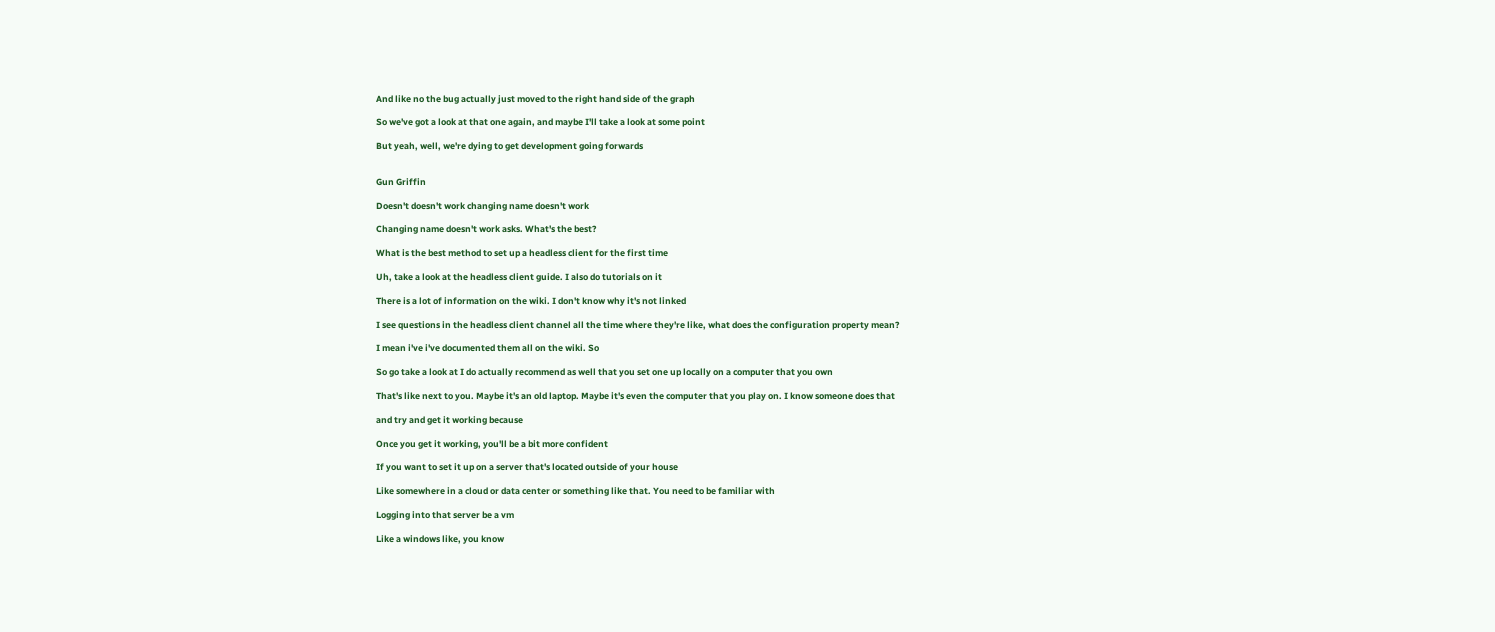And like no the bug actually just moved to the right hand side of the graph

So we've got a look at that one again, and maybe I'll take a look at some point

But yeah, well, we're dying to get development going forwards


Gun Griffin

Doesn't doesn't work changing name doesn't work

Changing name doesn't work asks. What's the best?

What is the best method to set up a headless client for the first time

Uh, take a look at the headless client guide. I also do tutorials on it

There is a lot of information on the wiki. I don't know why it's not linked

I see questions in the headless client channel all the time where they're like, what does the configuration property mean?

I mean i've i've documented them all on the wiki. So

So go take a look at I do actually recommend as well that you set one up locally on a computer that you own

That's like next to you. Maybe it's an old laptop. Maybe it's even the computer that you play on. I know someone does that

and try and get it working because

Once you get it working, you'll be a bit more confident

If you want to set it up on a server that's located outside of your house

Like somewhere in a cloud or data center or something like that. You need to be familiar with

Logging into that server be a vm

Like a windows like, you know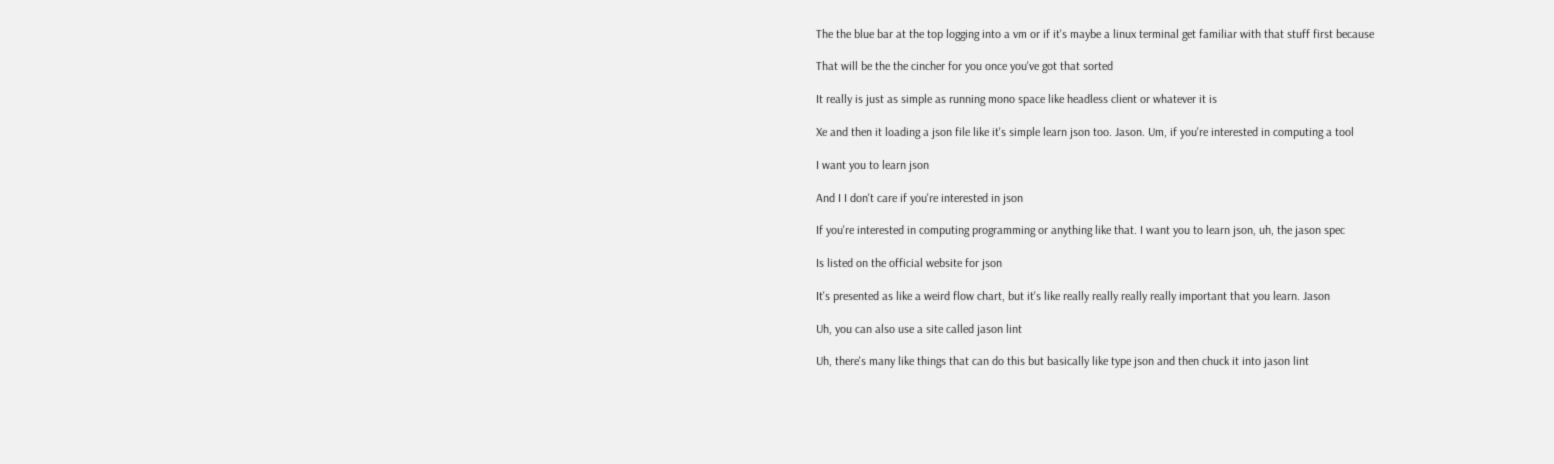The the blue bar at the top logging into a vm or if it's maybe a linux terminal get familiar with that stuff first because

That will be the the cincher for you once you've got that sorted

It really is just as simple as running mono space like headless client or whatever it is

Xe and then it loading a json file like it's simple learn json too. Jason. Um, if you're interested in computing a tool

I want you to learn json

And I I don't care if you're interested in json

If you're interested in computing programming or anything like that. I want you to learn json, uh, the jason spec

Is listed on the official website for json

It's presented as like a weird flow chart, but it's like really really really really important that you learn. Jason

Uh, you can also use a site called jason lint

Uh, there's many like things that can do this but basically like type json and then chuck it into jason lint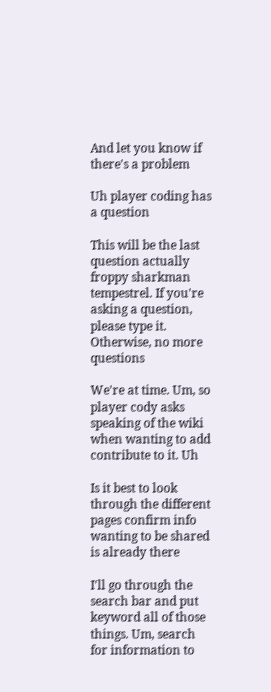And let you know if there's a problem

Uh player coding has a question

This will be the last question actually froppy sharkman tempestrel. If you're asking a question, please type it. Otherwise, no more questions

We're at time. Um, so player cody asks speaking of the wiki when wanting to add contribute to it. Uh

Is it best to look through the different pages confirm info wanting to be shared is already there

I'll go through the search bar and put keyword all of those things. Um, search for information to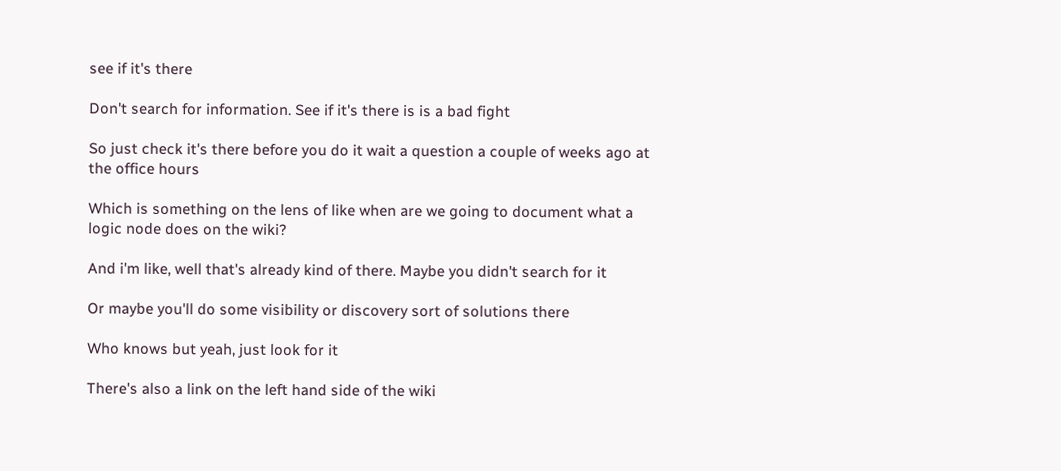see if it's there

Don't search for information. See if it's there is is a bad fight

So just check it's there before you do it wait a question a couple of weeks ago at the office hours

Which is something on the lens of like when are we going to document what a logic node does on the wiki?

And i'm like, well that's already kind of there. Maybe you didn't search for it

Or maybe you'll do some visibility or discovery sort of solutions there

Who knows but yeah, just look for it

There's also a link on the left hand side of the wiki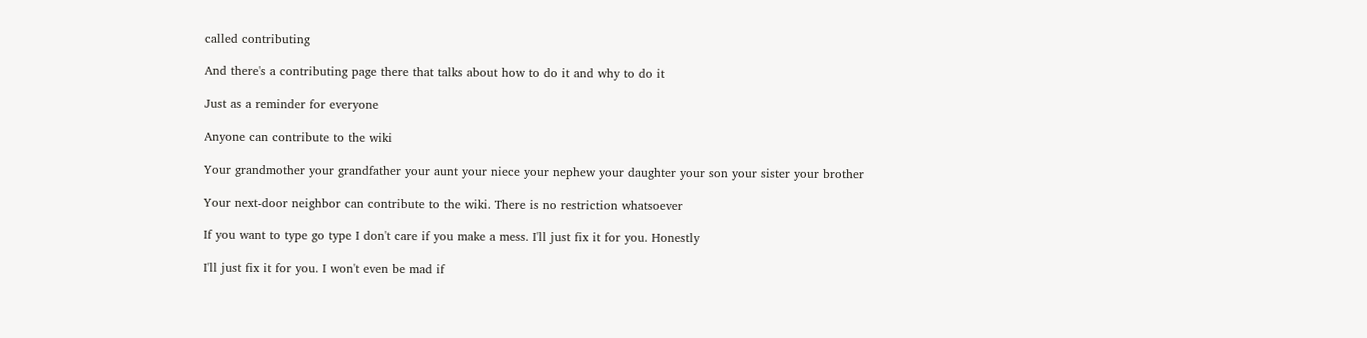called contributing

And there's a contributing page there that talks about how to do it and why to do it

Just as a reminder for everyone

Anyone can contribute to the wiki

Your grandmother your grandfather your aunt your niece your nephew your daughter your son your sister your brother

Your next-door neighbor can contribute to the wiki. There is no restriction whatsoever

If you want to type go type I don't care if you make a mess. I'll just fix it for you. Honestly

I'll just fix it for you. I won't even be mad if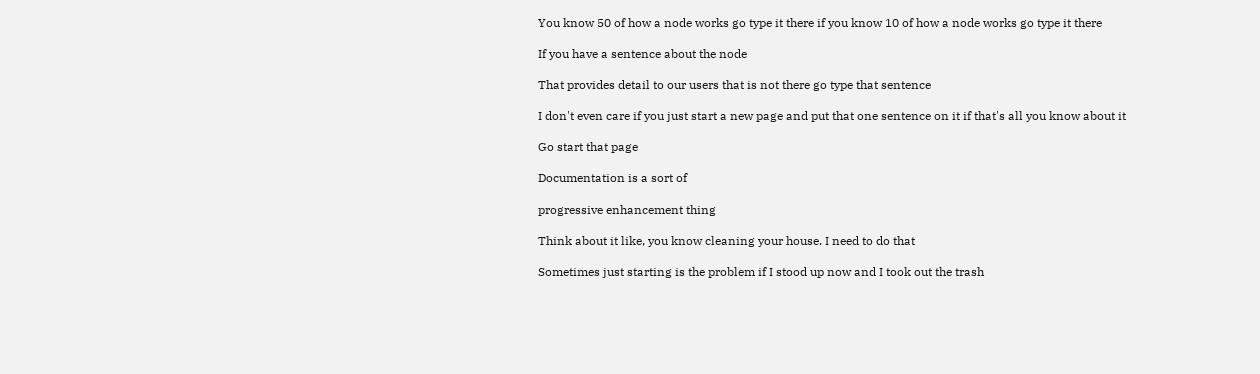You know 50 of how a node works go type it there if you know 10 of how a node works go type it there

If you have a sentence about the node

That provides detail to our users that is not there go type that sentence

I don't even care if you just start a new page and put that one sentence on it if that's all you know about it

Go start that page

Documentation is a sort of

progressive enhancement thing

Think about it like, you know cleaning your house. I need to do that

Sometimes just starting is the problem if I stood up now and I took out the trash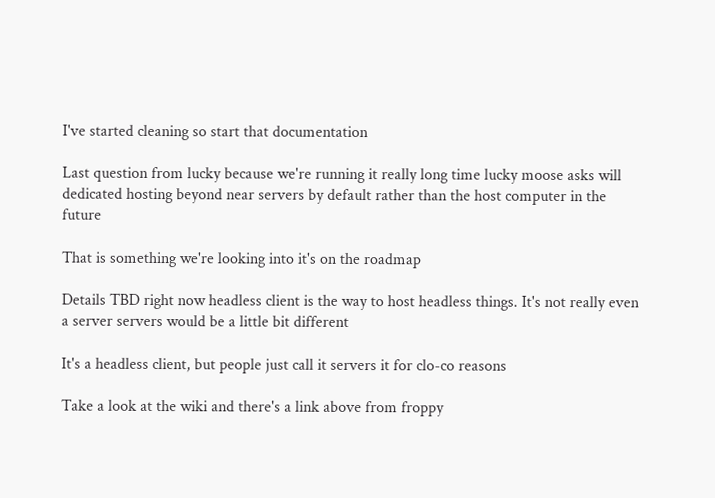I've started cleaning so start that documentation

Last question from lucky because we're running it really long time lucky moose asks will dedicated hosting beyond near servers by default rather than the host computer in the future

That is something we're looking into it's on the roadmap

Details TBD right now headless client is the way to host headless things. It's not really even a server servers would be a little bit different

It's a headless client, but people just call it servers it for clo-co reasons

Take a look at the wiki and there's a link above from froppy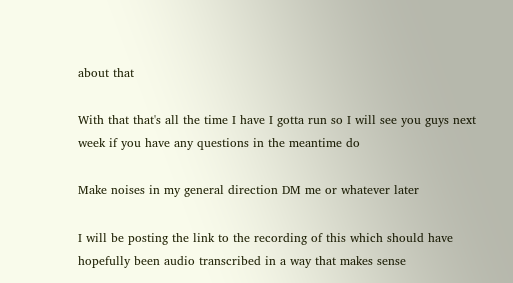about that

With that that's all the time I have I gotta run so I will see you guys next week if you have any questions in the meantime do

Make noises in my general direction DM me or whatever later

I will be posting the link to the recording of this which should have hopefully been audio transcribed in a way that makes sense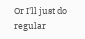Or I'll just do regular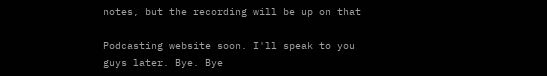notes, but the recording will be up on that

Podcasting website soon. I'll speak to you guys later. Bye. Bye